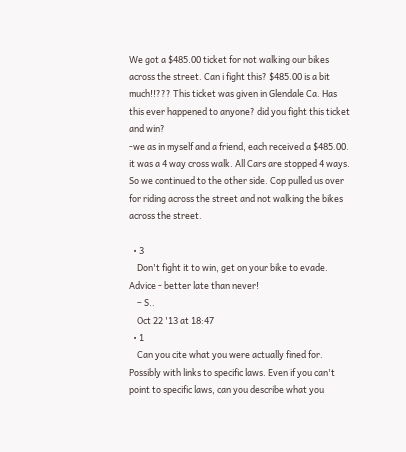We got a $485.00 ticket for not walking our bikes across the street. Can i fight this? $485.00 is a bit much!!??? This ticket was given in Glendale Ca. Has this ever happened to anyone? did you fight this ticket and win?
-we as in myself and a friend, each received a $485.00. it was a 4 way cross walk. All Cars are stopped 4 ways. So we continued to the other side. Cop pulled us over for riding across the street and not walking the bikes across the street.

  • 3
    Don't fight it to win, get on your bike to evade. Advice - better late than never!
    – S..
    Oct 22 '13 at 18:47
  • 1
    Can you cite what you were actually fined for. Possibly with links to specific laws. Even if you can't point to specific laws, can you describe what you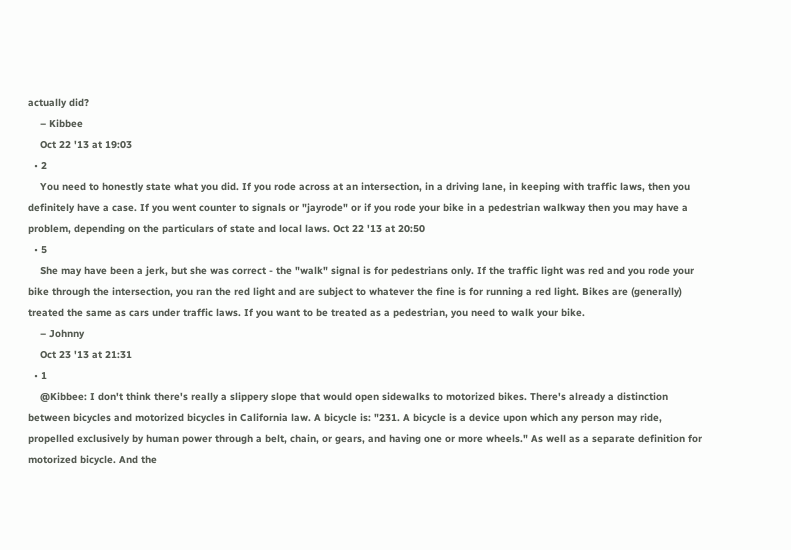actually did?
    – Kibbee
    Oct 22 '13 at 19:03
  • 2
    You need to honestly state what you did. If you rode across at an intersection, in a driving lane, in keeping with traffic laws, then you definitely have a case. If you went counter to signals or "jayrode" or if you rode your bike in a pedestrian walkway then you may have a problem, depending on the particulars of state and local laws. Oct 22 '13 at 20:50
  • 5
    She may have been a jerk, but she was correct - the "walk" signal is for pedestrians only. If the traffic light was red and you rode your bike through the intersection, you ran the red light and are subject to whatever the fine is for running a red light. Bikes are (generally) treated the same as cars under traffic laws. If you want to be treated as a pedestrian, you need to walk your bike.
    – Johnny
    Oct 23 '13 at 21:31
  • 1
    @Kibbee: I don't think there's really a slippery slope that would open sidewalks to motorized bikes. There's already a distinction between bicycles and motorized bicycles in California law. A bicycle is: "231. A bicycle is a device upon which any person may ride, propelled exclusively by human power through a belt, chain, or gears, and having one or more wheels." As well as a separate definition for motorized bicycle. And the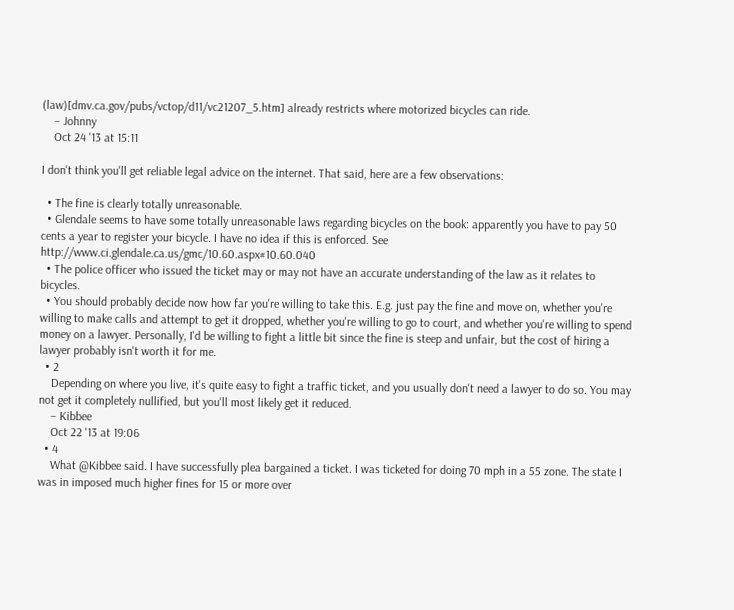(law)[dmv.ca.gov/pubs/vctop/d11/vc21207_5.htm] already restricts where motorized bicycles can ride.
    – Johnny
    Oct 24 '13 at 15:11

I don't think you'll get reliable legal advice on the internet. That said, here are a few observations:

  • The fine is clearly totally unreasonable.
  • Glendale seems to have some totally unreasonable laws regarding bicycles on the book: apparently you have to pay 50 cents a year to register your bicycle. I have no idea if this is enforced. See http://www.ci.glendale.ca.us/gmc/10.60.aspx#10.60.040
  • The police officer who issued the ticket may or may not have an accurate understanding of the law as it relates to bicycles.
  • You should probably decide now how far you're willing to take this. E.g. just pay the fine and move on, whether you're willing to make calls and attempt to get it dropped, whether you're willing to go to court, and whether you're willing to spend money on a lawyer. Personally, I'd be willing to fight a little bit since the fine is steep and unfair, but the cost of hiring a lawyer probably isn't worth it for me.
  • 2
    Depending on where you live, it's quite easy to fight a traffic ticket, and you usually don't need a lawyer to do so. You may not get it completely nullified, but you'll most likely get it reduced.
    – Kibbee
    Oct 22 '13 at 19:06
  • 4
    What @Kibbee said. I have successfully plea bargained a ticket. I was ticketed for doing 70 mph in a 55 zone. The state I was in imposed much higher fines for 15 or more over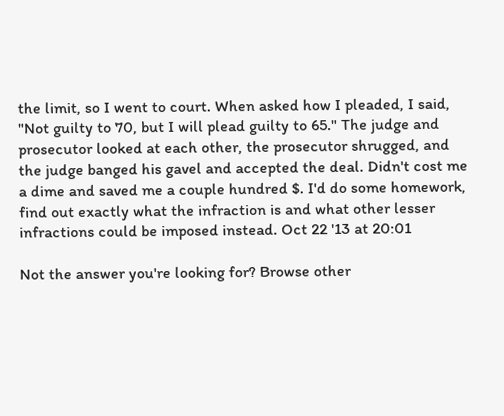the limit, so I went to court. When asked how I pleaded, I said, "Not guilty to 70, but I will plead guilty to 65." The judge and prosecutor looked at each other, the prosecutor shrugged, and the judge banged his gavel and accepted the deal. Didn't cost me a dime and saved me a couple hundred $. I'd do some homework, find out exactly what the infraction is and what other lesser infractions could be imposed instead. Oct 22 '13 at 20:01

Not the answer you're looking for? Browse other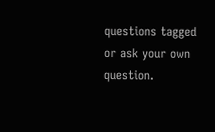questions tagged or ask your own question.